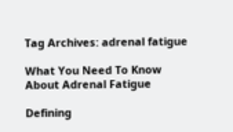Tag Archives: adrenal fatigue

What You Need To Know About Adrenal Fatigue

Defining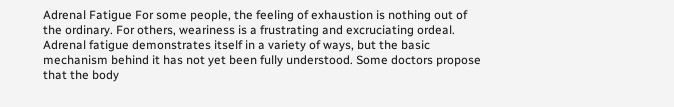Adrenal Fatigue For some people, the feeling of exhaustion is nothing out of the ordinary. For others, weariness is a frustrating and excruciating ordeal. Adrenal fatigue demonstrates itself in a variety of ways, but the basic mechanism behind it has not yet been fully understood. Some doctors propose that the body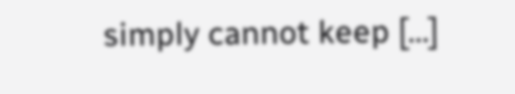simply cannot keep […]